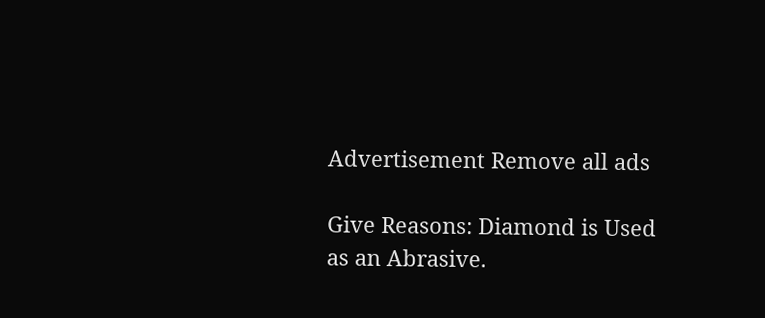Advertisement Remove all ads

Give Reasons: Diamond is Used as an Abrasive.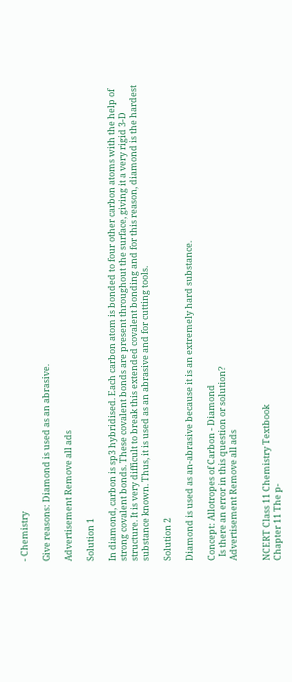- Chemistry

Give reasons: Diamond is used as an abrasive.

Advertisement Remove all ads

Solution 1

In diamond, carbon is sp3 hybridised. Each carbon atom is bonded to four other carbon atoms with the help of strong covalent bonds. These covalent bonds are present throughout the surface, giving it a very rigid 3-D structure. It is very difficult to break this extended covalent bonding and for this reason, diamond is the hardest substance known. Thus, it is used as an abrasive and for cutting tools.

Solution 2

Diamond is used as an-abrasive because it is an extremely hard substance.

Concept: Allotropes of Carbon - Diamond
  Is there an error in this question or solution?
Advertisement Remove all ads


NCERT Class 11 Chemistry Textbook
Chapter 11 The p-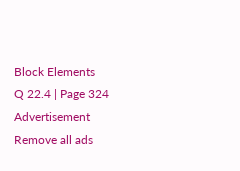Block Elements
Q 22.4 | Page 324
Advertisement Remove all ads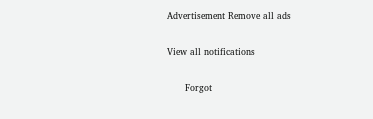Advertisement Remove all ads

View all notifications

      Forgot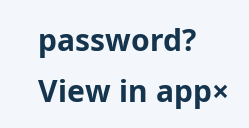password?
View in app×